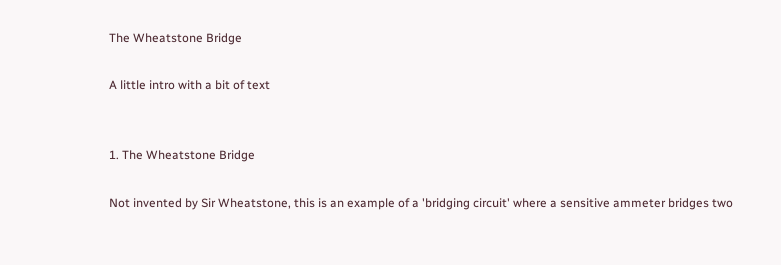The Wheatstone Bridge

A little intro with a bit of text


1. The Wheatstone Bridge

Not invented by Sir Wheatstone, this is an example of a 'bridging circuit' where a sensitive ammeter bridges two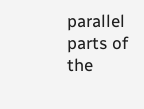parallel parts of the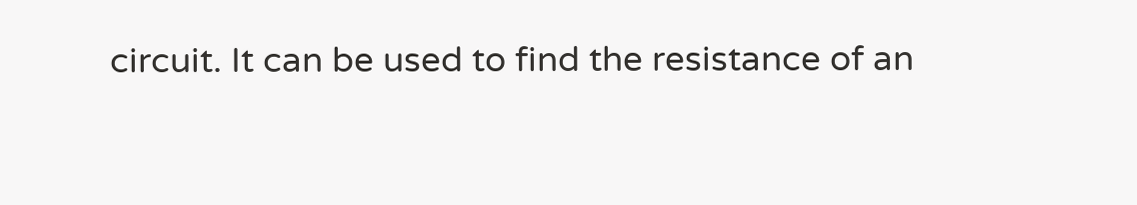circuit. It can be used to find the resistance of an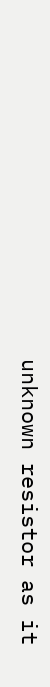unknown resistor as it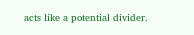acts like a potential divider.